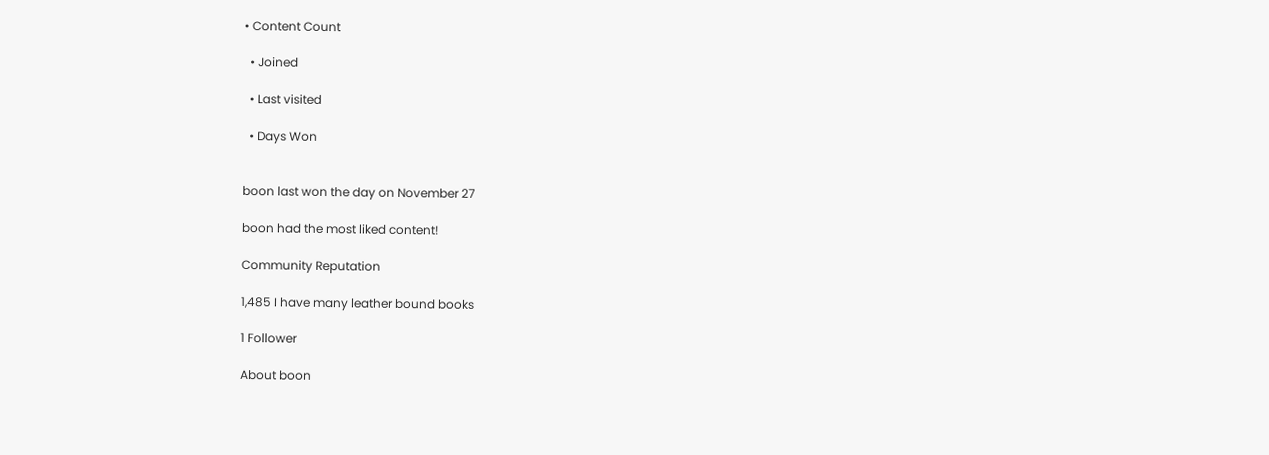• Content Count

  • Joined

  • Last visited

  • Days Won


boon last won the day on November 27

boon had the most liked content!

Community Reputation

1,485 I have many leather bound books

1 Follower

About boon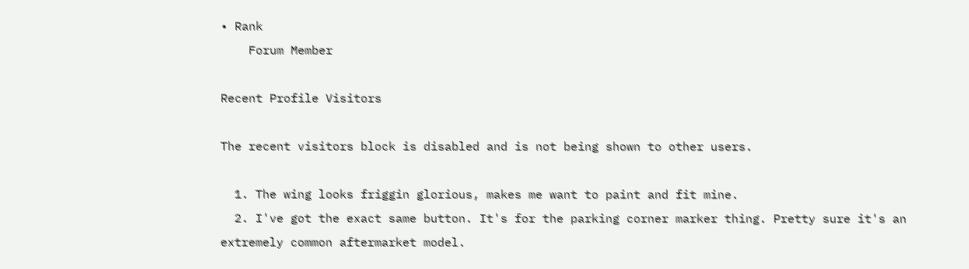• Rank
    Forum Member

Recent Profile Visitors

The recent visitors block is disabled and is not being shown to other users.

  1. The wing looks friggin glorious, makes me want to paint and fit mine.
  2. I've got the exact same button. It's for the parking corner marker thing. Pretty sure it's an extremely common aftermarket model.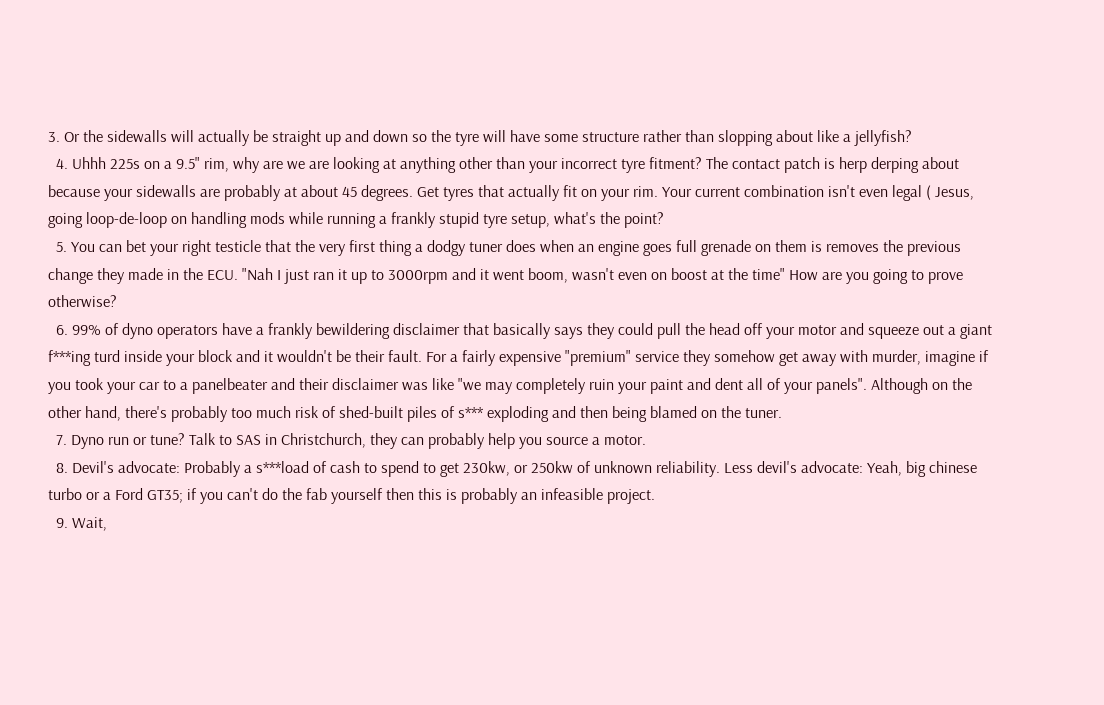3. Or the sidewalls will actually be straight up and down so the tyre will have some structure rather than slopping about like a jellyfish?
  4. Uhhh 225s on a 9.5" rim, why are we are looking at anything other than your incorrect tyre fitment? The contact patch is herp derping about because your sidewalls are probably at about 45 degrees. Get tyres that actually fit on your rim. Your current combination isn't even legal ( Jesus, going loop-de-loop on handling mods while running a frankly stupid tyre setup, what's the point?
  5. You can bet your right testicle that the very first thing a dodgy tuner does when an engine goes full grenade on them is removes the previous change they made in the ECU. "Nah I just ran it up to 3000rpm and it went boom, wasn't even on boost at the time" How are you going to prove otherwise?
  6. 99% of dyno operators have a frankly bewildering disclaimer that basically says they could pull the head off your motor and squeeze out a giant f***ing turd inside your block and it wouldn't be their fault. For a fairly expensive "premium" service they somehow get away with murder, imagine if you took your car to a panelbeater and their disclaimer was like "we may completely ruin your paint and dent all of your panels". Although on the other hand, there's probably too much risk of shed-built piles of s*** exploding and then being blamed on the tuner.
  7. Dyno run or tune? Talk to SAS in Christchurch, they can probably help you source a motor.
  8. Devil's advocate: Probably a s***load of cash to spend to get 230kw, or 250kw of unknown reliability. Less devil's advocate: Yeah, big chinese turbo or a Ford GT35; if you can't do the fab yourself then this is probably an infeasible project.
  9. Wait,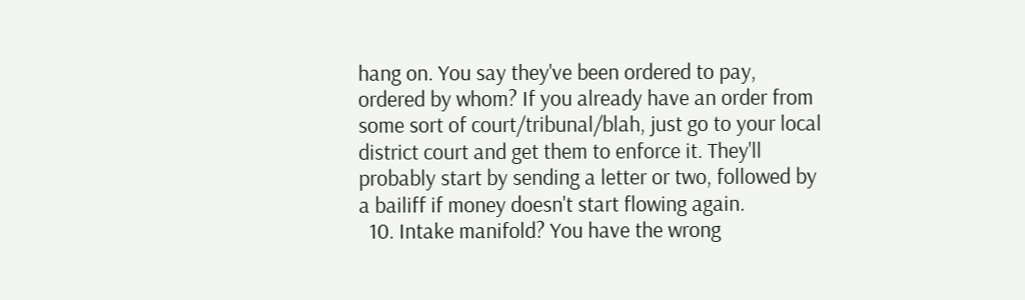hang on. You say they've been ordered to pay, ordered by whom? If you already have an order from some sort of court/tribunal/blah, just go to your local district court and get them to enforce it. They'll probably start by sending a letter or two, followed by a bailiff if money doesn't start flowing again.
  10. Intake manifold? You have the wrong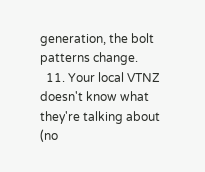generation, the bolt patterns change.
  11. Your local VTNZ doesn't know what they're talking about (no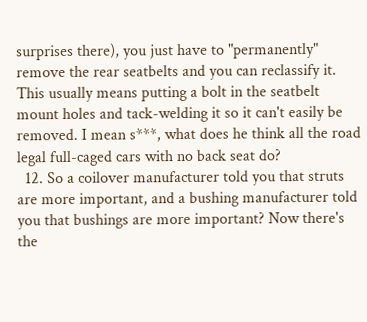surprises there), you just have to "permanently" remove the rear seatbelts and you can reclassify it. This usually means putting a bolt in the seatbelt mount holes and tack-welding it so it can't easily be removed. I mean s***, what does he think all the road legal full-caged cars with no back seat do?
  12. So a coilover manufacturer told you that struts are more important, and a bushing manufacturer told you that bushings are more important? Now there's the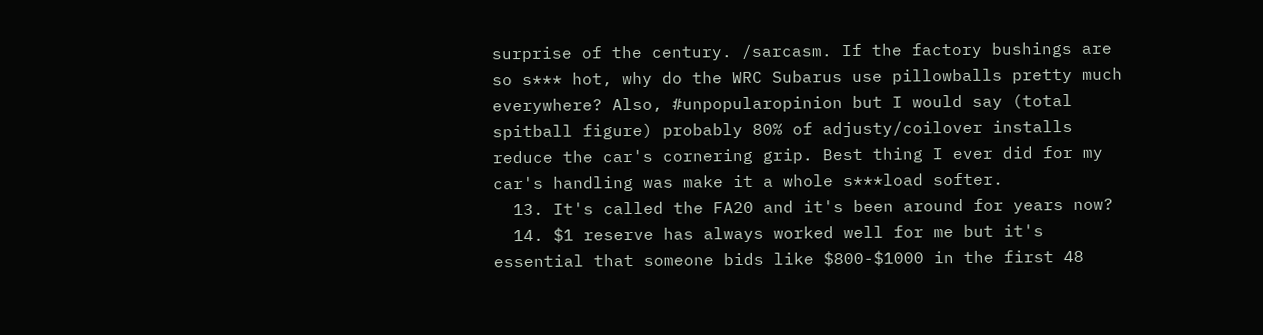surprise of the century. /sarcasm. If the factory bushings are so s*** hot, why do the WRC Subarus use pillowballs pretty much everywhere? Also, #unpopularopinion but I would say (total spitball figure) probably 80% of adjusty/coilover installs reduce the car's cornering grip. Best thing I ever did for my car's handling was make it a whole s***load softer.
  13. It's called the FA20 and it's been around for years now?
  14. $1 reserve has always worked well for me but it's essential that someone bids like $800-$1000 in the first 48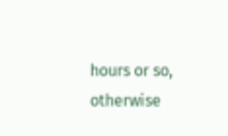hours or so, otherwise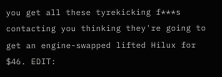you get all these tyrekicking f***s contacting you thinking they're going to get an engine-swapped lifted Hilux for $46. EDIT: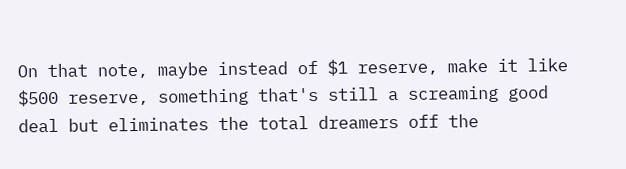On that note, maybe instead of $1 reserve, make it like $500 reserve, something that's still a screaming good deal but eliminates the total dreamers off the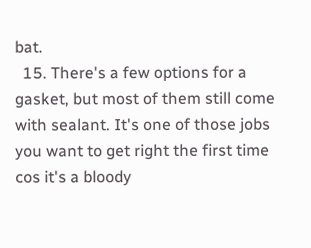bat.
  15. There's a few options for a gasket, but most of them still come with sealant. It's one of those jobs you want to get right the first time cos it's a bloody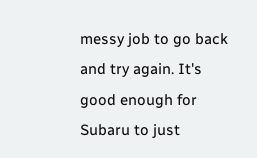messy job to go back and try again. It's good enough for Subaru to just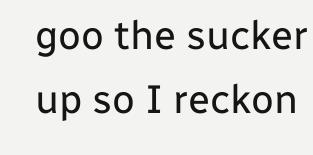goo the sucker up so I reckon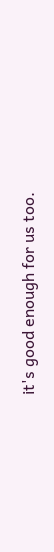it's good enough for us too.